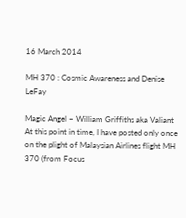16 March 2014

MH 370 : Cosmic Awareness and Denise LeFay

Magic Angel ~ William Griffiths aka Valiant
At this point in time, I have posted only once on the plight of Malaysian Airlines flight MH 370 (from Focus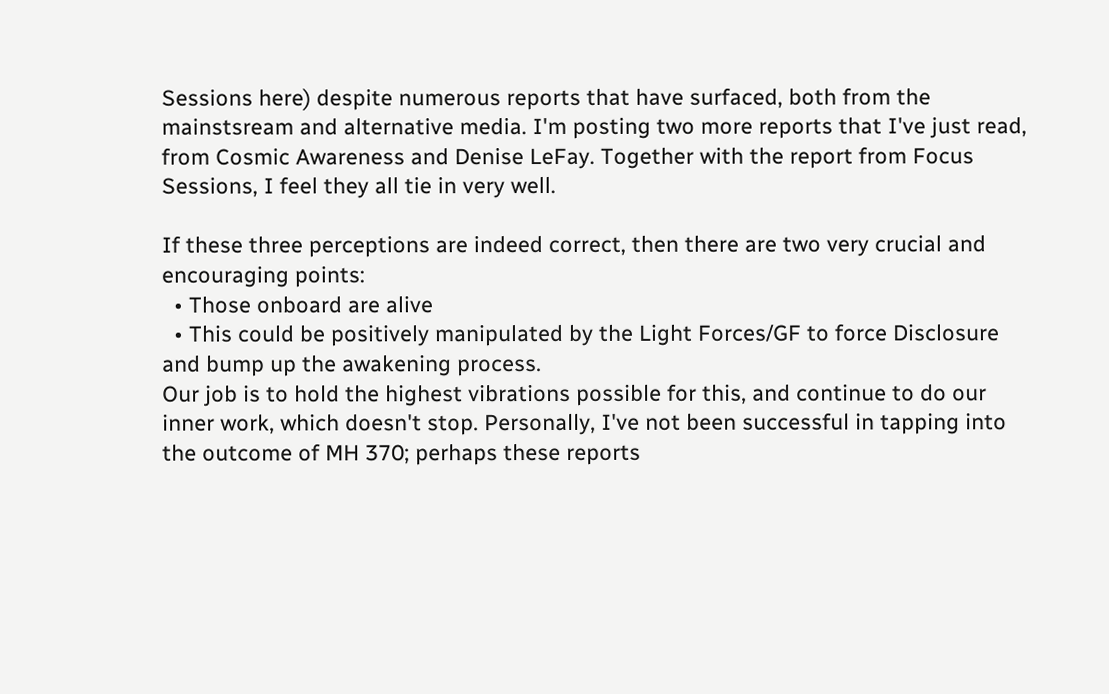Sessions here) despite numerous reports that have surfaced, both from the mainstsream and alternative media. I'm posting two more reports that I've just read, from Cosmic Awareness and Denise LeFay. Together with the report from Focus Sessions, I feel they all tie in very well.

If these three perceptions are indeed correct, then there are two very crucial and encouraging points:
  • Those onboard are alive
  • This could be positively manipulated by the Light Forces/GF to force Disclosure and bump up the awakening process.
Our job is to hold the highest vibrations possible for this, and continue to do our inner work, which doesn't stop. Personally, I've not been successful in tapping into the outcome of MH 370; perhaps these reports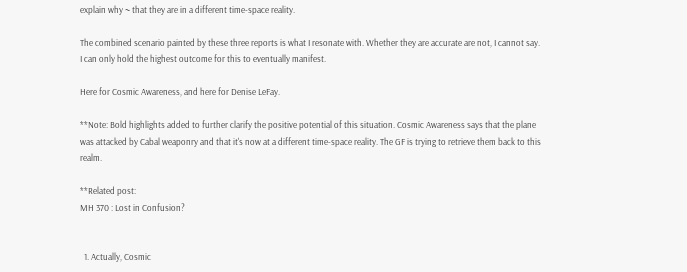explain why ~ that they are in a different time-space reality.

The combined scenario painted by these three reports is what I resonate with. Whether they are accurate are not, I cannot say. I can only hold the highest outcome for this to eventually manifest.

Here for Cosmic Awareness, and here for Denise LeFay.

**Note: Bold highlights added to further clarify the positive potential of this situation. Cosmic Awareness says that the plane was attacked by Cabal weaponry and that it's now at a different time-space reality. The GF is trying to retrieve them back to this realm.

**Related post:
MH 370 : Lost in Confusion?


  1. Actually, Cosmic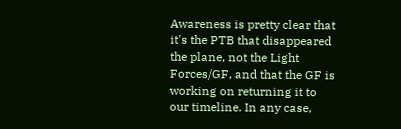Awareness is pretty clear that it's the PTB that disappeared the plane, not the Light Forces/GF, and that the GF is working on returning it to our timeline. In any case,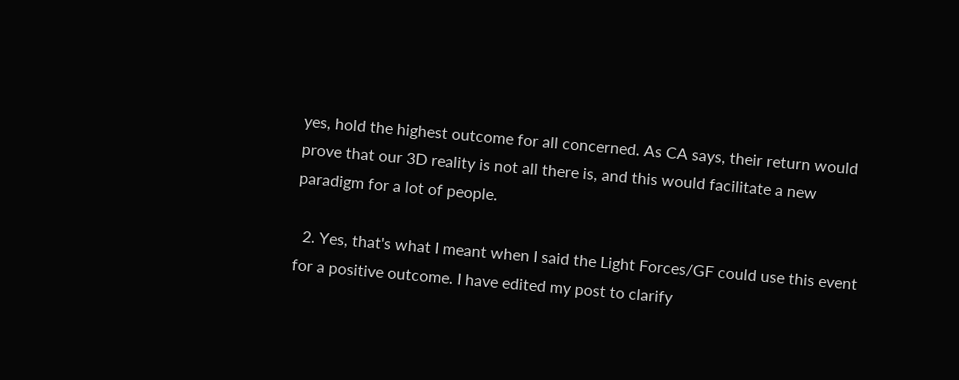yes, hold the highest outcome for all concerned. As CA says, their return would prove that our 3D reality is not all there is, and this would facilitate a new paradigm for a lot of people.

  2. Yes, that's what I meant when I said the Light Forces/GF could use this event for a positive outcome. I have edited my post to clarify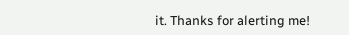it. Thanks for alerting me!